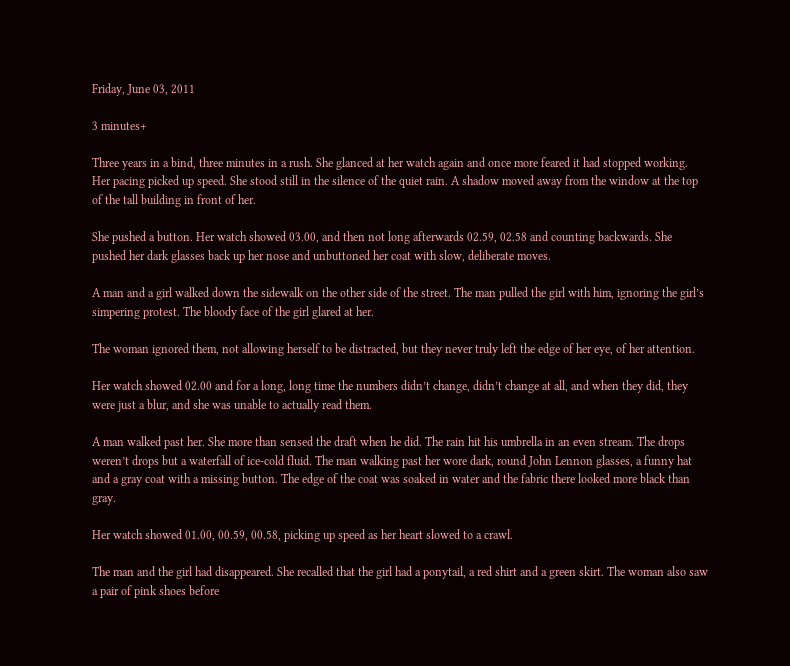Friday, June 03, 2011

3 minutes+

Three years in a bind, three minutes in a rush. She glanced at her watch again and once more feared it had stopped working. Her pacing picked up speed. She stood still in the silence of the quiet rain. A shadow moved away from the window at the top of the tall building in front of her.

She pushed a button. Her watch showed 03.00, and then not long afterwards 02.59, 02.58 and counting backwards. She pushed her dark glasses back up her nose and unbuttoned her coat with slow, deliberate moves.

A man and a girl walked down the sidewalk on the other side of the street. The man pulled the girl with him, ignoring the girl’s simpering protest. The bloody face of the girl glared at her.

The woman ignored them, not allowing herself to be distracted, but they never truly left the edge of her eye, of her attention.

Her watch showed 02.00 and for a long, long time the numbers didn’t change, didn’t change at all, and when they did, they were just a blur, and she was unable to actually read them.

A man walked past her. She more than sensed the draft when he did. The rain hit his umbrella in an even stream. The drops weren’t drops but a waterfall of ice-cold fluid. The man walking past her wore dark, round John Lennon glasses, a funny hat and a gray coat with a missing button. The edge of the coat was soaked in water and the fabric there looked more black than gray.

Her watch showed 01.00, 00.59, 00.58, picking up speed as her heart slowed to a crawl.

The man and the girl had disappeared. She recalled that the girl had a ponytail, a red shirt and a green skirt. The woman also saw a pair of pink shoes before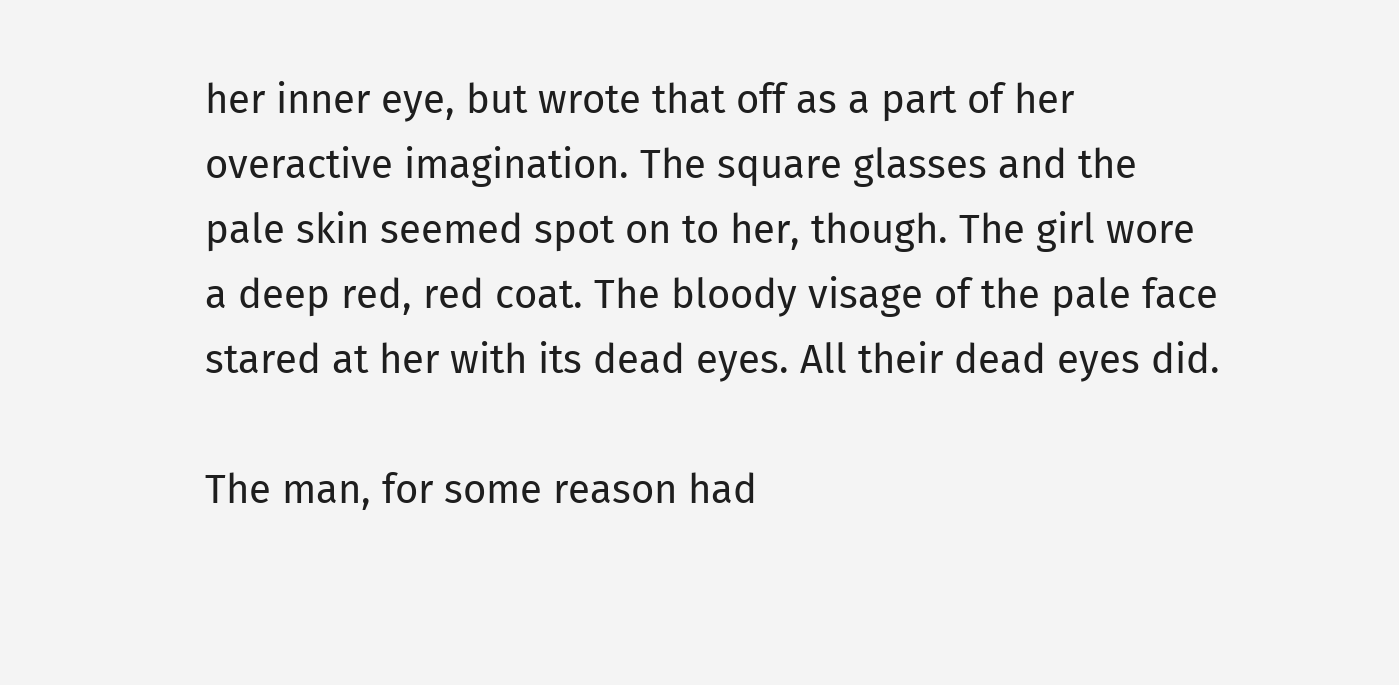her inner eye, but wrote that off as a part of her overactive imagination. The square glasses and the pale skin seemed spot on to her, though. The girl wore a deep red, red coat. The bloody visage of the pale face stared at her with its dead eyes. All their dead eyes did.

The man, for some reason had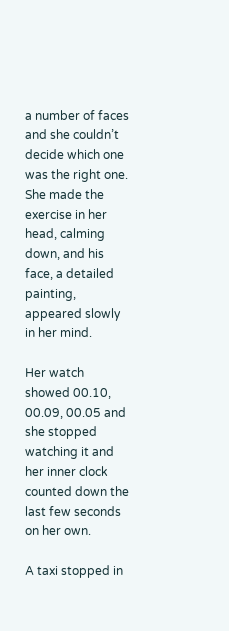a number of faces and she couldn’t decide which one was the right one. She made the exercise in her head, calming down, and his face, a detailed painting, appeared slowly in her mind.

Her watch showed 00.10, 00.09, 00.05 and she stopped watching it and her inner clock counted down the last few seconds on her own.

A taxi stopped in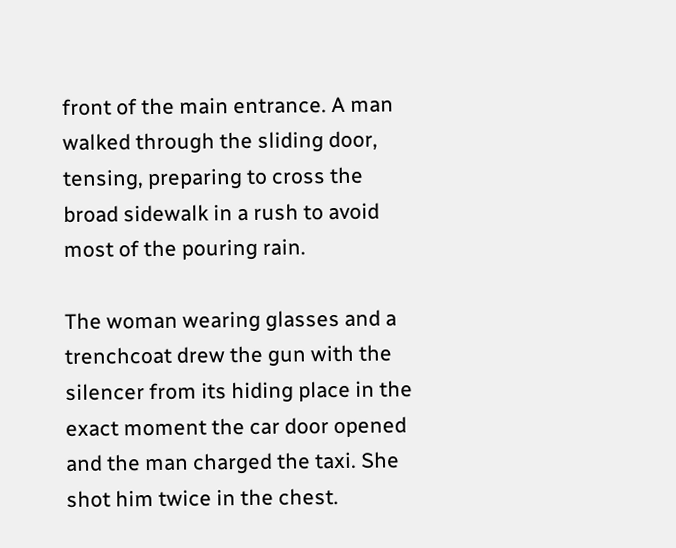front of the main entrance. A man walked through the sliding door, tensing, preparing to cross the broad sidewalk in a rush to avoid most of the pouring rain.

The woman wearing glasses and a trenchcoat drew the gun with the silencer from its hiding place in the exact moment the car door opened and the man charged the taxi. She shot him twice in the chest.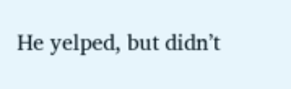He yelped, but didn’t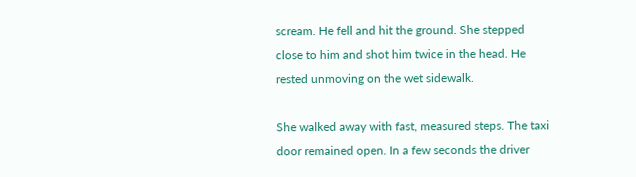scream. He fell and hit the ground. She stepped close to him and shot him twice in the head. He rested unmoving on the wet sidewalk.

She walked away with fast, measured steps. The taxi door remained open. In a few seconds the driver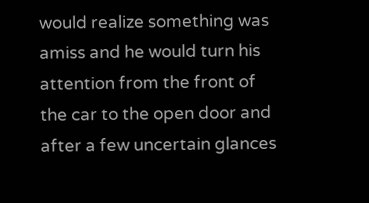would realize something was amiss and he would turn his attention from the front of the car to the open door and after a few uncertain glances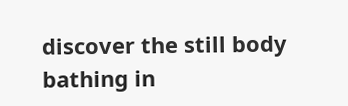discover the still body bathing in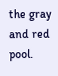the gray and red pool.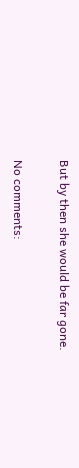But by then she would be far gone.

No comments: